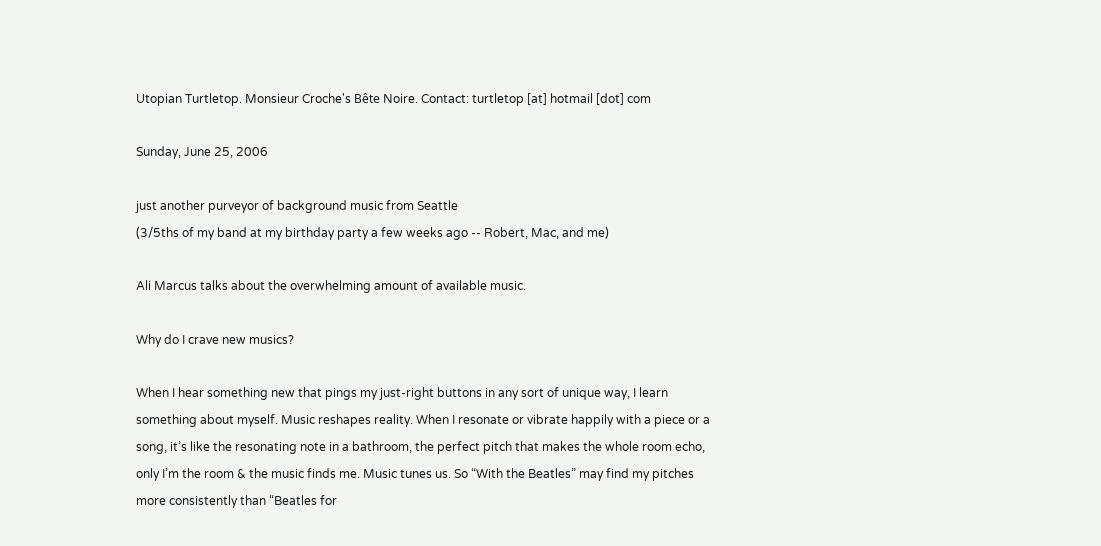Utopian Turtletop. Monsieur Croche's Bête Noire. Contact: turtletop [at] hotmail [dot] com

Sunday, June 25, 2006

just another purveyor of background music from Seattle
(3/5ths of my band at my birthday party a few weeks ago -- Robert, Mac, and me)

Ali Marcus talks about the overwhelming amount of available music.

Why do I crave new musics?

When I hear something new that pings my just-right buttons in any sort of unique way, I learn something about myself. Music reshapes reality. When I resonate or vibrate happily with a piece or a song, it’s like the resonating note in a bathroom, the perfect pitch that makes the whole room echo, only I’m the room & the music finds me. Music tunes us. So “With the Beatles” may find my pitches more consistently than “Beatles for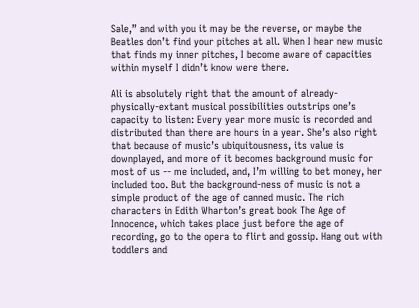Sale,” and with you it may be the reverse, or maybe the Beatles don’t find your pitches at all. When I hear new music that finds my inner pitches, I become aware of capacities within myself I didn’t know were there.

Ali is absolutely right that the amount of already-physically-extant musical possibilities outstrips one’s capacity to listen: Every year more music is recorded and distributed than there are hours in a year. She’s also right that because of music’s ubiquitousness, its value is downplayed, and more of it becomes background music for most of us -- me included, and, I’m willing to bet money, her included too. But the background-ness of music is not a simple product of the age of canned music. The rich characters in Edith Wharton’s great book The Age of Innocence, which takes place just before the age of recording, go to the opera to flirt and gossip. Hang out with toddlers and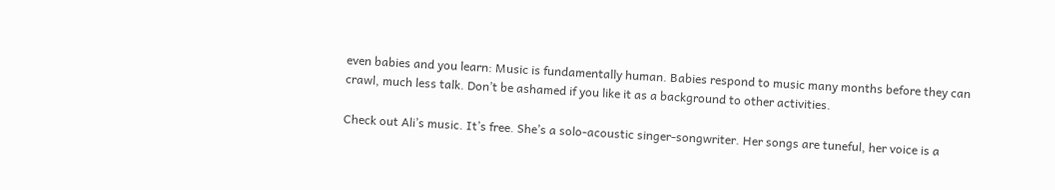even babies and you learn: Music is fundamentally human. Babies respond to music many months before they can crawl, much less talk. Don’t be ashamed if you like it as a background to other activities.

Check out Ali’s music. It’s free. She’s a solo-acoustic singer-songwriter. Her songs are tuneful, her voice is a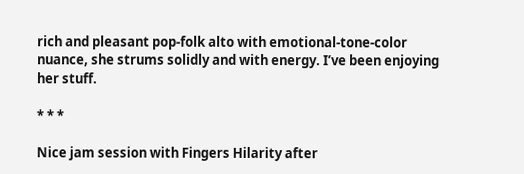rich and pleasant pop-folk alto with emotional-tone-color nuance, she strums solidly and with energy. I’ve been enjoying her stuff.

* * *

Nice jam session with Fingers Hilarity after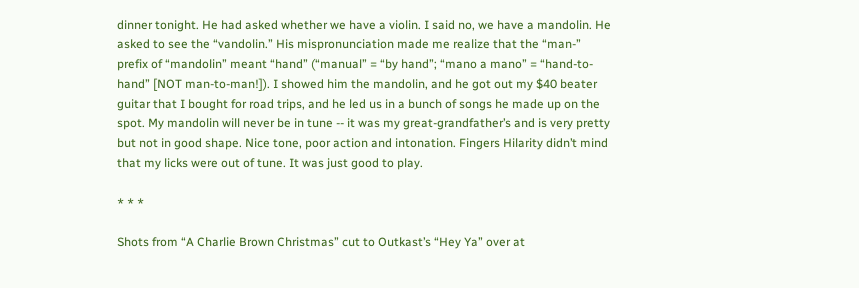dinner tonight. He had asked whether we have a violin. I said no, we have a mandolin. He asked to see the “vandolin.” His mispronunciation made me realize that the “man-” prefix of “mandolin” meant “hand” (“manual” = “by hand”; “mano a mano” = “hand-to-hand” [NOT man-to-man!]). I showed him the mandolin, and he got out my $40 beater guitar that I bought for road trips, and he led us in a bunch of songs he made up on the spot. My mandolin will never be in tune -- it was my great-grandfather’s and is very pretty but not in good shape. Nice tone, poor action and intonation. Fingers Hilarity didn’t mind that my licks were out of tune. It was just good to play.

* * *

Shots from “A Charlie Brown Christmas” cut to Outkast’s “Hey Ya” over at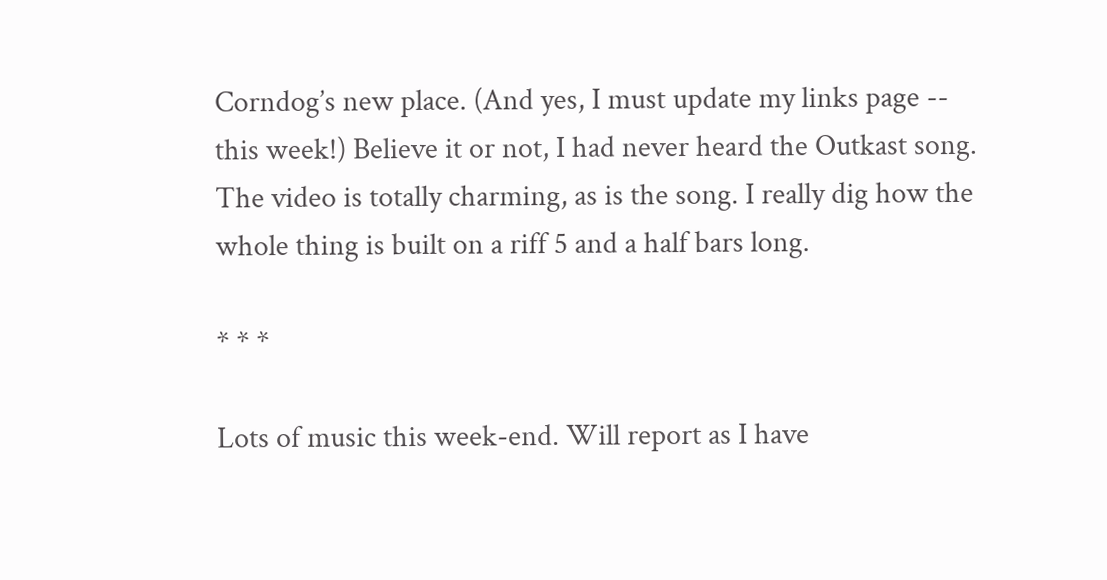Corndog’s new place. (And yes, I must update my links page -- this week!) Believe it or not, I had never heard the Outkast song. The video is totally charming, as is the song. I really dig how the whole thing is built on a riff 5 and a half bars long.

* * *

Lots of music this week-end. Will report as I have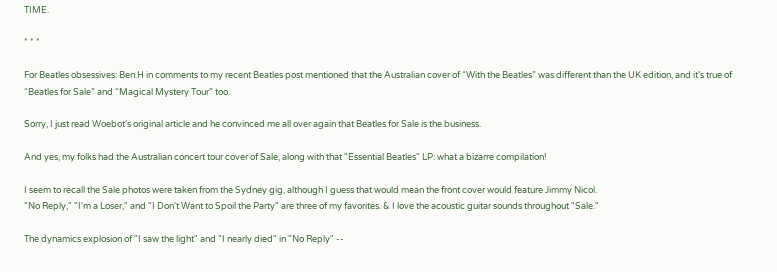TIME.

* * *

For Beatles obsessives: Ben.H in comments to my recent Beatles post mentioned that the Australian cover of “With the Beatles” was different than the UK edition, and it’s true of “Beatles for Sale” and “Magical Mystery Tour” too.

Sorry, I just read Woebot's original article and he convinced me all over again that Beatles for Sale is the business.

And yes, my folks had the Australian concert tour cover of Sale, along with that "Essential Beatles" LP: what a bizarre compilation!

I seem to recall the Sale photos were taken from the Sydney gig, although I guess that would mean the front cover would feature Jimmy Nicol.
"No Reply," "I'm a Loser," and "I Don't Want to Spoil the Party" are three of my favorites. & I love the acoustic guitar sounds throughout "Sale."

The dynamics explosion of "I saw the light" and "I nearly died" in "No Reply" --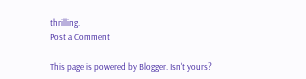thrilling.
Post a Comment

This page is powered by Blogger. Isn't yours?